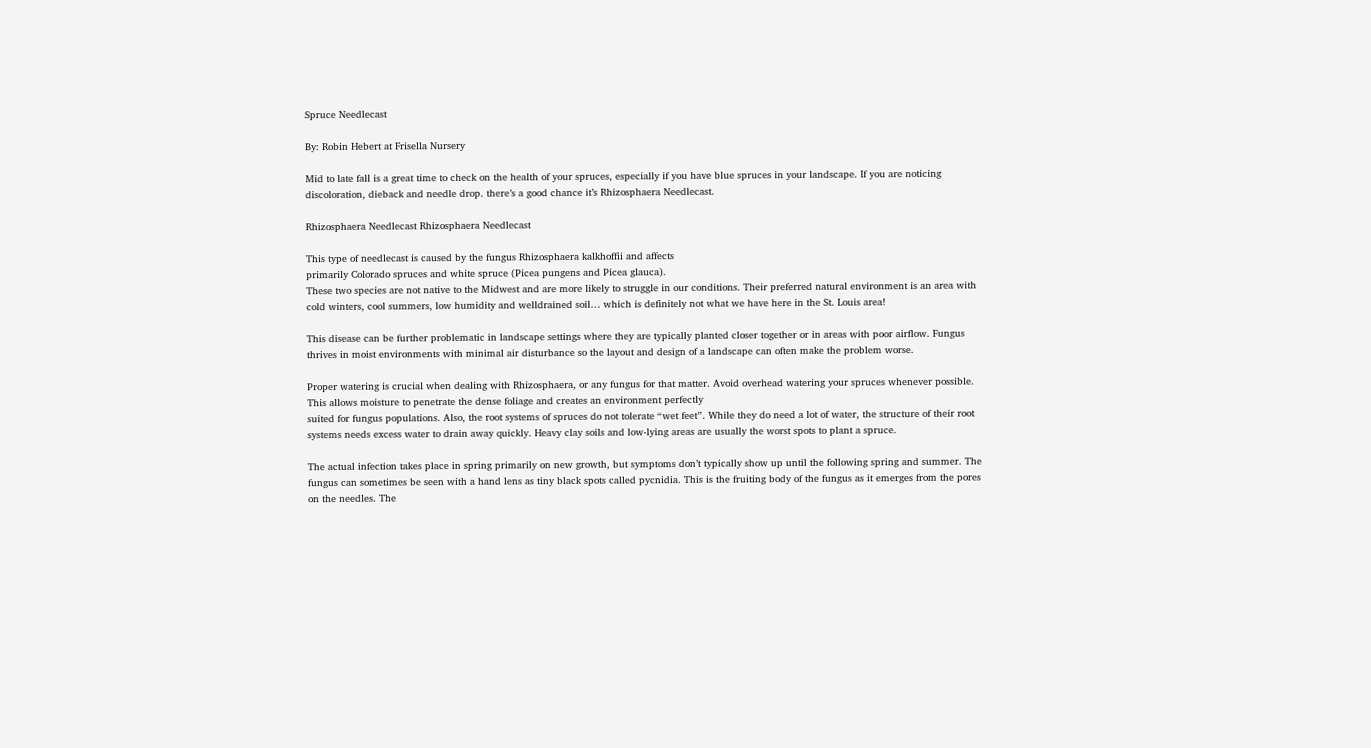Spruce Needlecast

By: Robin Hebert at Frisella Nursery

Mid to late fall is a great time to check on the health of your spruces, especially if you have blue spruces in your landscape. If you are noticing discoloration, dieback and needle drop. there’s a good chance it’s Rhizosphaera Needlecast.

Rhizosphaera Needlecast Rhizosphaera Needlecast

This type of needlecast is caused by the fungus Rhizosphaera kalkhoffii and affects
primarily Colorado spruces and white spruce (Picea pungens and Picea glauca).
These two species are not native to the Midwest and are more likely to struggle in our conditions. Their preferred natural environment is an area with cold winters, cool summers, low humidity and welldrained soil… which is definitely not what we have here in the St. Louis area!

This disease can be further problematic in landscape settings where they are typically planted closer together or in areas with poor airflow. Fungus thrives in moist environments with minimal air disturbance so the layout and design of a landscape can often make the problem worse.

Proper watering is crucial when dealing with Rhizosphaera, or any fungus for that matter. Avoid overhead watering your spruces whenever possible. This allows moisture to penetrate the dense foliage and creates an environment perfectly
suited for fungus populations. Also, the root systems of spruces do not tolerate “wet feet”. While they do need a lot of water, the structure of their root systems needs excess water to drain away quickly. Heavy clay soils and low-lying areas are usually the worst spots to plant a spruce.

The actual infection takes place in spring primarily on new growth, but symptoms don’t typically show up until the following spring and summer. The fungus can sometimes be seen with a hand lens as tiny black spots called pycnidia. This is the fruiting body of the fungus as it emerges from the pores on the needles. The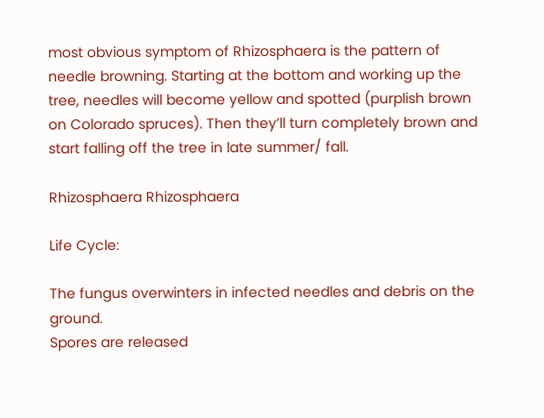most obvious symptom of Rhizosphaera is the pattern of needle browning. Starting at the bottom and working up the tree, needles will become yellow and spotted (purplish brown on Colorado spruces). Then they’ll turn completely brown and start falling off the tree in late summer/ fall.

Rhizosphaera Rhizosphaera

Life Cycle:

The fungus overwinters in infected needles and debris on the ground.
Spores are released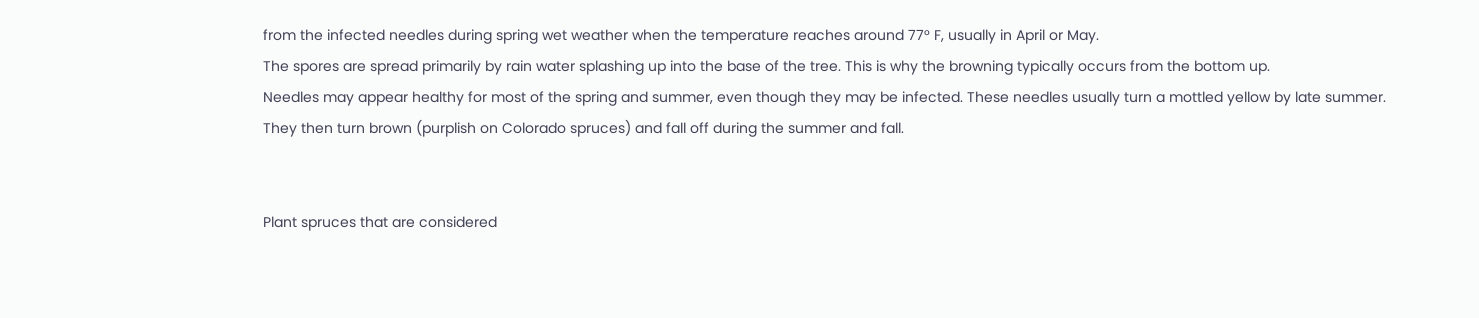from the infected needles during spring wet weather when the temperature reaches around 77° F, usually in April or May.
The spores are spread primarily by rain water splashing up into the base of the tree. This is why the browning typically occurs from the bottom up.
Needles may appear healthy for most of the spring and summer, even though they may be infected. These needles usually turn a mottled yellow by late summer.
They then turn brown (purplish on Colorado spruces) and fall off during the summer and fall.


Plant spruces that are considered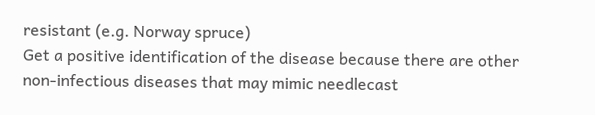resistant (e.g. Norway spruce)
Get a positive identification of the disease because there are other non-infectious diseases that may mimic needlecast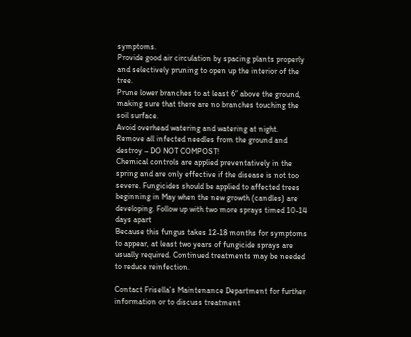symptoms.
Provide good air circulation by spacing plants properly and selectively pruning to open up the interior of the tree.
Prune lower branches to at least 6” above the ground, making sure that there are no branches touching the soil surface.
Avoid overhead watering and watering at night.
Remove all infected needles from the ground and destroy – DO NOT COMPOST!
Chemical controls are applied preventatively in the spring and are only effective if the disease is not too severe. Fungicides should be applied to affected trees beginning in May when the new growth (candles) are developing. Follow up with two more sprays timed 10-14 days apart
Because this fungus takes 12-18 months for symptoms to appear, at least two years of fungicide sprays are usually required. Continued treatments may be needed to reduce reinfection.

Contact Frisella’s Maintenance Department for further
information or to discuss treatment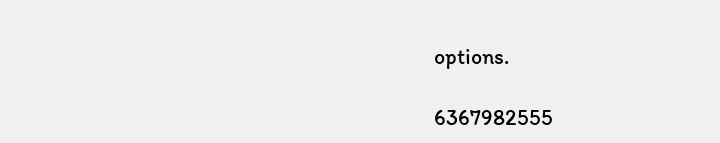options.

6367982555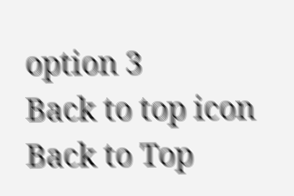option 3
Back to top icon Back to Top